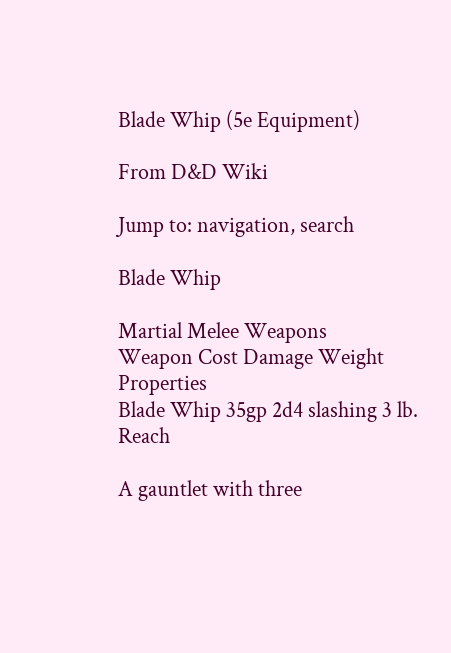Blade Whip (5e Equipment)

From D&D Wiki

Jump to: navigation, search

Blade Whip

Martial Melee Weapons
Weapon Cost Damage Weight Properties
Blade Whip 35gp 2d4 slashing 3 lb. Reach

A gauntlet with three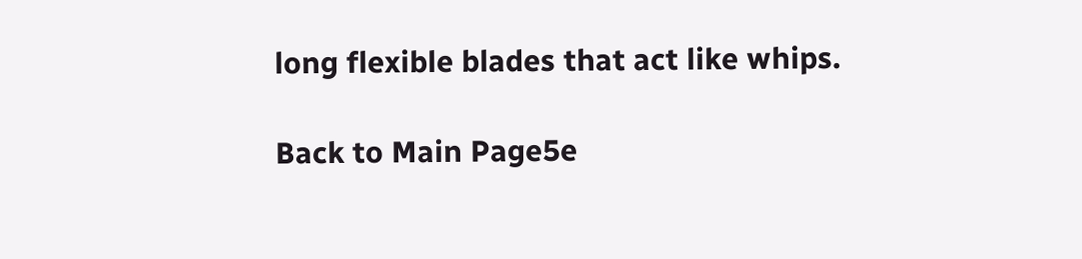long flexible blades that act like whips.

Back to Main Page5e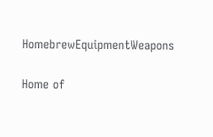HomebrewEquipmentWeapons

Home of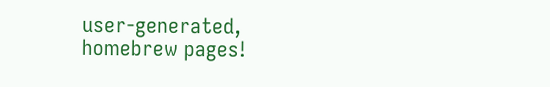user-generated,
homebrew pages!